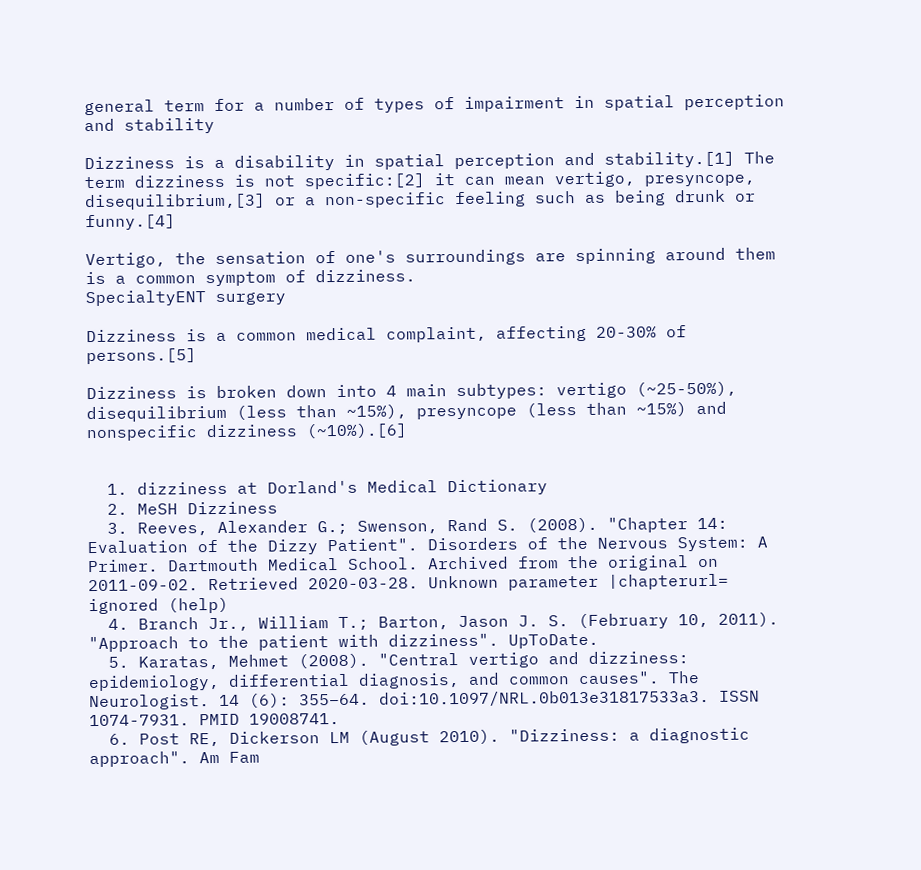general term for a number of types of impairment in spatial perception and stability

Dizziness is a disability in spatial perception and stability.[1] The term dizziness is not specific:[2] it can mean vertigo, presyncope, disequilibrium,[3] or a non-specific feeling such as being drunk or funny.[4]

Vertigo, the sensation of one's surroundings are spinning around them is a common symptom of dizziness.
SpecialtyENT surgery

Dizziness is a common medical complaint, affecting 20-30% of persons.[5]

Dizziness is broken down into 4 main subtypes: vertigo (~25-50%), disequilibrium (less than ~15%), presyncope (less than ~15%) and nonspecific dizziness (~10%).[6]


  1. dizziness at Dorland's Medical Dictionary
  2. MeSH Dizziness
  3. Reeves, Alexander G.; Swenson, Rand S. (2008). "Chapter 14: Evaluation of the Dizzy Patient". Disorders of the Nervous System: A Primer. Dartmouth Medical School. Archived from the original on 2011-09-02. Retrieved 2020-03-28. Unknown parameter |chapterurl= ignored (help)
  4. Branch Jr., William T.; Barton, Jason J. S. (February 10, 2011). "Approach to the patient with dizziness". UpToDate.
  5. Karatas, Mehmet (2008). "Central vertigo and dizziness: epidemiology, differential diagnosis, and common causes". The Neurologist. 14 (6): 355–64. doi:10.1097/NRL.0b013e31817533a3. ISSN 1074-7931. PMID 19008741.
  6. Post RE, Dickerson LM (August 2010). "Dizziness: a diagnostic approach". Am Fam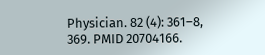Physician. 82 (4): 361–8, 369. PMID 20704166.